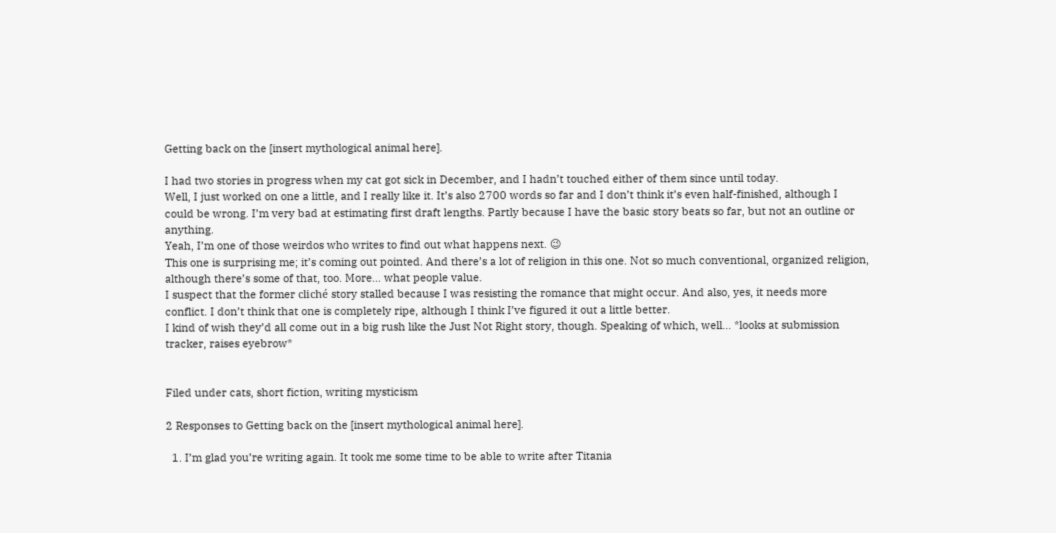Getting back on the [insert mythological animal here].

I had two stories in progress when my cat got sick in December, and I hadn’t touched either of them since until today.
Well, I just worked on one a little, and I really like it. It’s also 2700 words so far and I don’t think it’s even half-finished, although I could be wrong. I’m very bad at estimating first draft lengths. Partly because I have the basic story beats so far, but not an outline or anything.
Yeah, I’m one of those weirdos who writes to find out what happens next. 😉
This one is surprising me; it’s coming out pointed. And there’s a lot of religion in this one. Not so much conventional, organized religion, although there’s some of that, too. More… what people value.
I suspect that the former cliché story stalled because I was resisting the romance that might occur. And also, yes, it needs more conflict. I don’t think that one is completely ripe, although I think I’ve figured it out a little better.
I kind of wish they’d all come out in a big rush like the Just Not Right story, though. Speaking of which, well… *looks at submission tracker, raises eyebrow*


Filed under cats, short fiction, writing mysticism

2 Responses to Getting back on the [insert mythological animal here].

  1. I’m glad you’re writing again. It took me some time to be able to write after Titania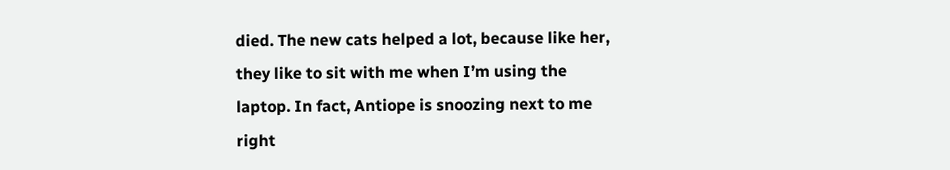died. The new cats helped a lot, because like her, they like to sit with me when I’m using the laptop. In fact, Antiope is snoozing next to me right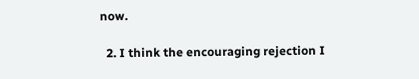now.

  2. I think the encouraging rejection I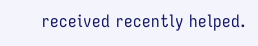received recently helped.